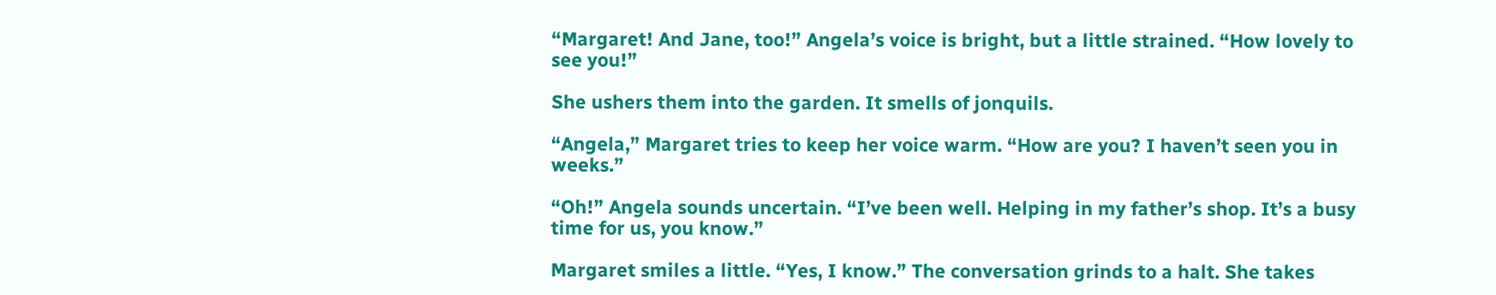“Margaret! And Jane, too!” Angela’s voice is bright, but a little strained. “How lovely to see you!”

She ushers them into the garden. It smells of jonquils.

“Angela,” Margaret tries to keep her voice warm. “How are you? I haven’t seen you in weeks.”

“Oh!” Angela sounds uncertain. “I’ve been well. Helping in my father’s shop. It’s a busy time for us, you know.”

Margaret smiles a little. “Yes, I know.” The conversation grinds to a halt. She takes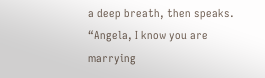a deep breath, then speaks. “Angela, I know you are marrying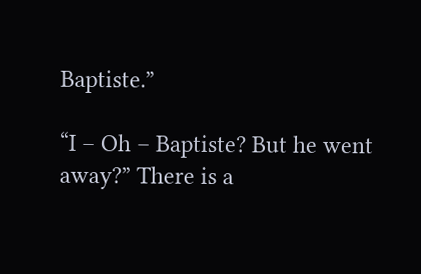Baptiste.”

“I – Oh – Baptiste? But he went away?” There is a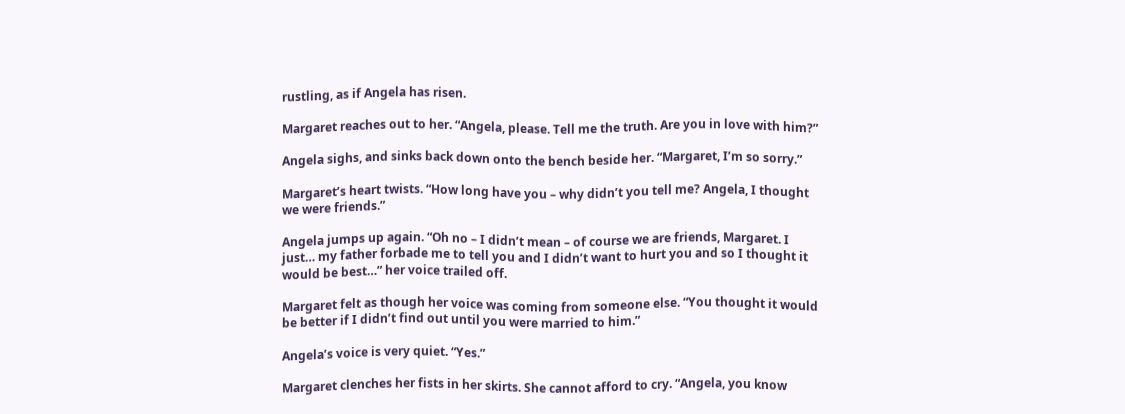rustling, as if Angela has risen.

Margaret reaches out to her. “Angela, please. Tell me the truth. Are you in love with him?”

Angela sighs, and sinks back down onto the bench beside her. “Margaret, I’m so sorry.”

Margaret’s heart twists. “How long have you – why didn’t you tell me? Angela, I thought we were friends.”

Angela jumps up again. “Oh no – I didn’t mean – of course we are friends, Margaret. I just… my father forbade me to tell you and I didn’t want to hurt you and so I thought it would be best…” her voice trailed off.

Margaret felt as though her voice was coming from someone else. “You thought it would be better if I didn’t find out until you were married to him.”

Angela’s voice is very quiet. “Yes.”

Margaret clenches her fists in her skirts. She cannot afford to cry. “Angela, you know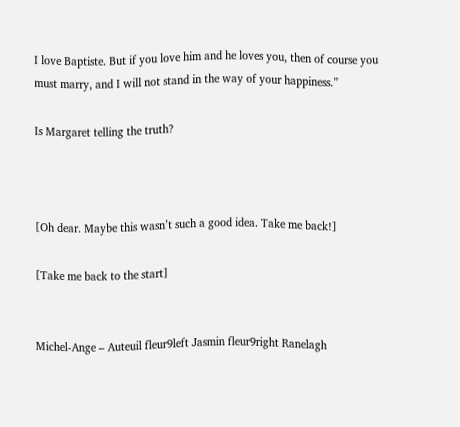I love Baptiste. But if you love him and he loves you, then of course you must marry, and I will not stand in the way of your happiness.”

Is Margaret telling the truth?



[Oh dear. Maybe this wasn’t such a good idea. Take me back!]

[Take me back to the start]


Michel-Ange – Auteuil fleur9left Jasmin fleur9right Ranelagh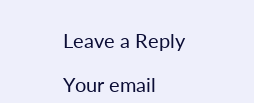Leave a Reply

Your email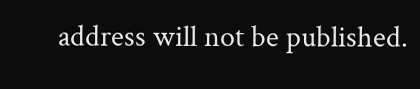address will not be published.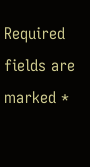Required fields are marked *